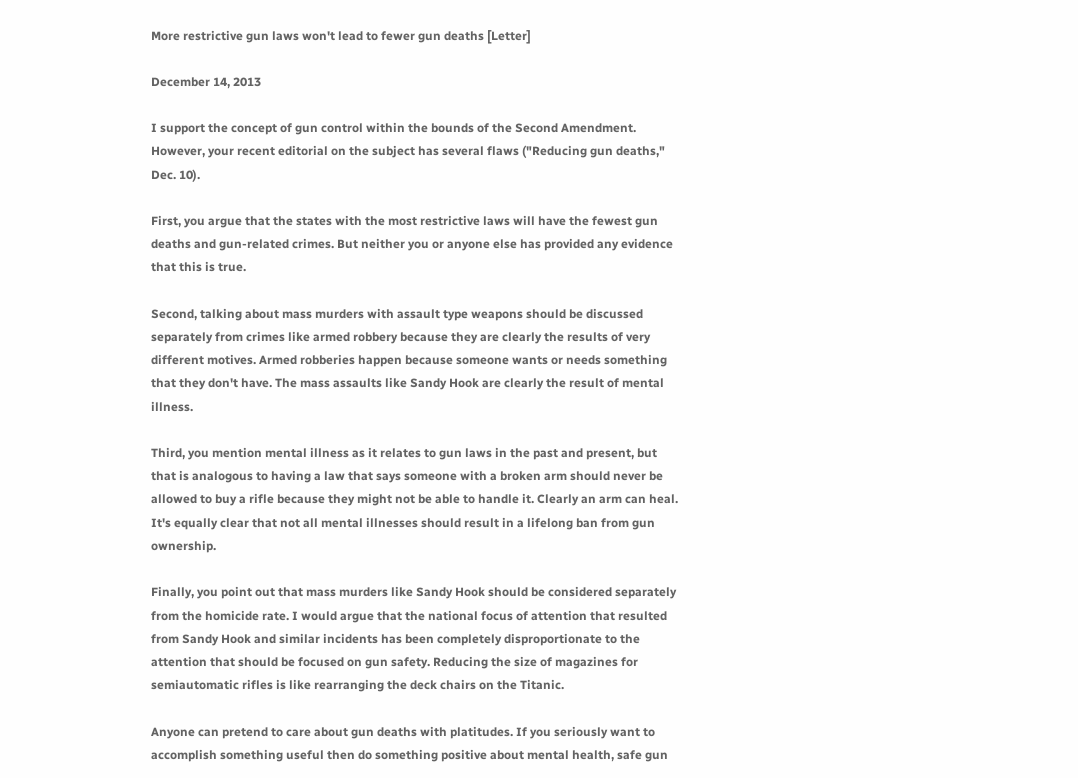More restrictive gun laws won't lead to fewer gun deaths [Letter]

December 14, 2013

I support the concept of gun control within the bounds of the Second Amendment. However, your recent editorial on the subject has several flaws ("Reducing gun deaths," Dec. 10).

First, you argue that the states with the most restrictive laws will have the fewest gun deaths and gun-related crimes. But neither you or anyone else has provided any evidence that this is true.

Second, talking about mass murders with assault type weapons should be discussed separately from crimes like armed robbery because they are clearly the results of very different motives. Armed robberies happen because someone wants or needs something that they don't have. The mass assaults like Sandy Hook are clearly the result of mental illness.

Third, you mention mental illness as it relates to gun laws in the past and present, but that is analogous to having a law that says someone with a broken arm should never be allowed to buy a rifle because they might not be able to handle it. Clearly an arm can heal. It's equally clear that not all mental illnesses should result in a lifelong ban from gun ownership.

Finally, you point out that mass murders like Sandy Hook should be considered separately from the homicide rate. I would argue that the national focus of attention that resulted from Sandy Hook and similar incidents has been completely disproportionate to the attention that should be focused on gun safety. Reducing the size of magazines for semiautomatic rifles is like rearranging the deck chairs on the Titanic.

Anyone can pretend to care about gun deaths with platitudes. If you seriously want to accomplish something useful then do something positive about mental health, safe gun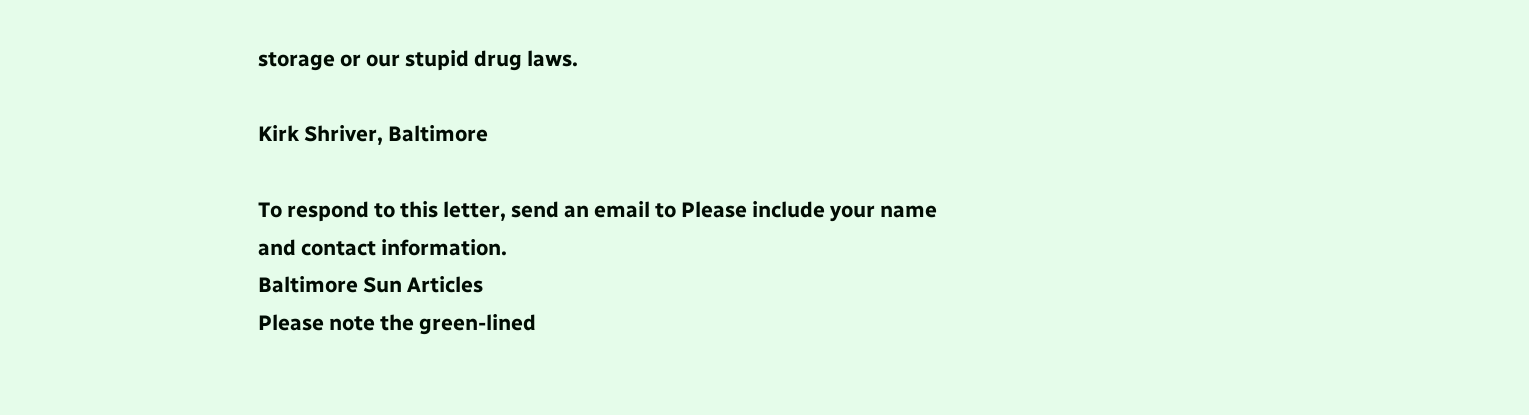storage or our stupid drug laws.

Kirk Shriver, Baltimore

To respond to this letter, send an email to Please include your name and contact information.
Baltimore Sun Articles
Please note the green-lined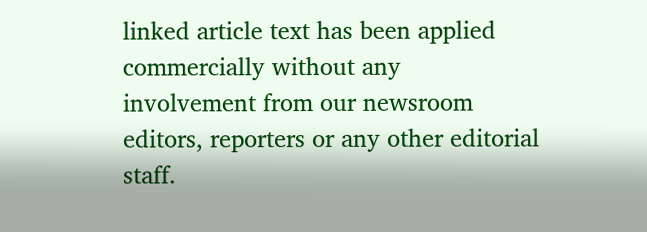linked article text has been applied commercially without any involvement from our newsroom editors, reporters or any other editorial staff.